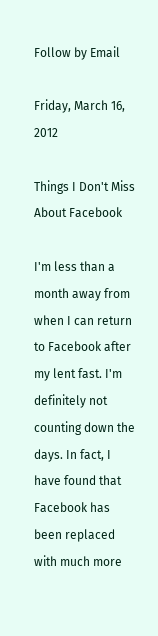Follow by Email

Friday, March 16, 2012

Things I Don't Miss About Facebook

I'm less than a month away from when I can return to Facebook after my lent fast. I'm definitely not counting down the days. In fact, I have found that Facebook has been replaced with much more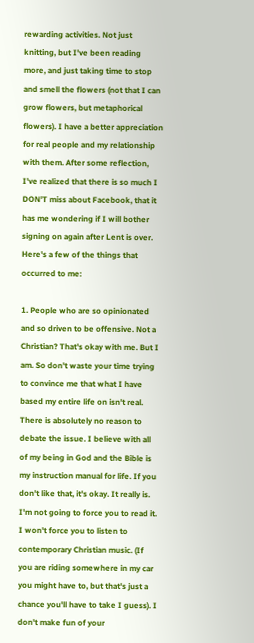rewarding activities. Not just knitting, but I've been reading more, and just taking time to stop and smell the flowers (not that I can grow flowers, but metaphorical flowers). I have a better appreciation for real people and my relationship with them. After some reflection, I've realized that there is so much I DON'T miss about Facebook, that it has me wondering if I will bother signing on again after Lent is over. Here's a few of the things that occurred to me:

1. People who are so opinionated and so driven to be offensive. Not a Christian? That's okay with me. But I am. So don't waste your time trying to convince me that what I have based my entire life on isn't real. There is absolutely no reason to debate the issue. I believe with all of my being in God and the Bible is my instruction manual for life. If you don't like that, it's okay. It really is. I'm not going to force you to read it. I won't force you to listen to contemporary Christian music. (If you are riding somewhere in my car you might have to, but that's just a chance you'll have to take I guess). I don't make fun of your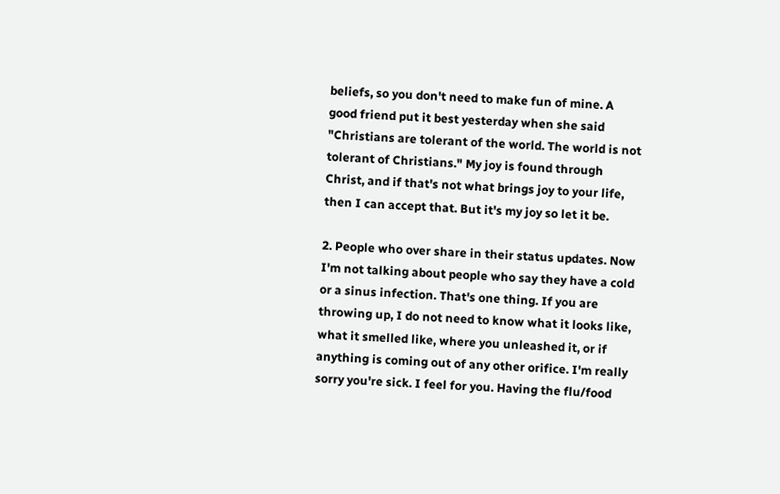beliefs, so you don't need to make fun of mine. A good friend put it best yesterday when she said "Christians are tolerant of the world. The world is not tolerant of Christians." My joy is found through Christ, and if that's not what brings joy to your life, then I can accept that. But it's my joy so let it be.

2. People who over share in their status updates. Now I'm not talking about people who say they have a cold or a sinus infection. That's one thing. If you are throwing up, I do not need to know what it looks like, what it smelled like, where you unleashed it, or if anything is coming out of any other orifice. I'm really sorry you're sick. I feel for you. Having the flu/food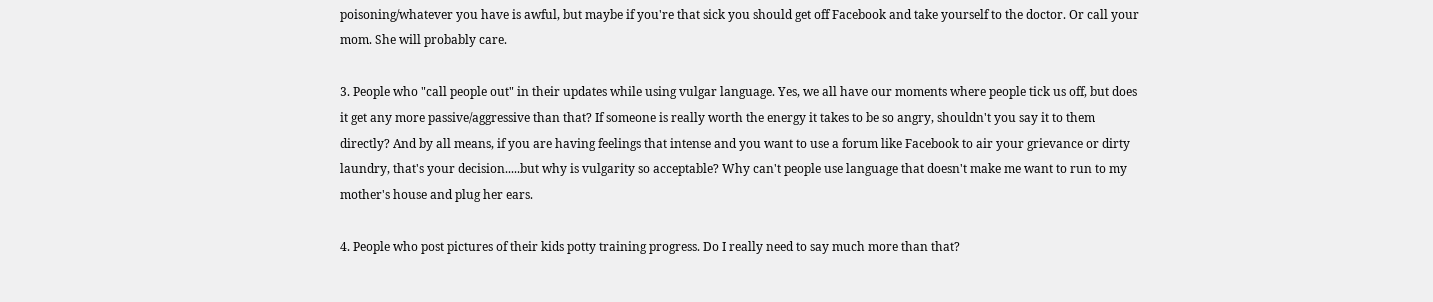poisoning/whatever you have is awful, but maybe if you're that sick you should get off Facebook and take yourself to the doctor. Or call your mom. She will probably care.

3. People who "call people out" in their updates while using vulgar language. Yes, we all have our moments where people tick us off, but does it get any more passive/aggressive than that? If someone is really worth the energy it takes to be so angry, shouldn't you say it to them directly? And by all means, if you are having feelings that intense and you want to use a forum like Facebook to air your grievance or dirty laundry, that's your decision.....but why is vulgarity so acceptable? Why can't people use language that doesn't make me want to run to my mother's house and plug her ears.

4. People who post pictures of their kids potty training progress. Do I really need to say much more than that?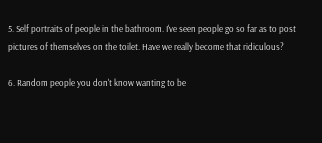5. Self portraits of people in the bathroom. I've seen people go so far as to post pictures of themselves on the toilet. Have we really become that ridiculous?

6. Random people you don't know wanting to be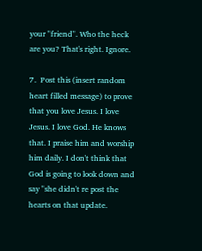your "friend". Who the heck are you? That's right. Ignore.

7.  Post this (insert random heart filled message) to prove that you love Jesus. I love Jesus. I love God. He knows that. I praise him and worship him daily. I don't think that God is going to look down and say "she didn't re post the hearts on that update.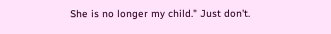She is no longer my child." Just don't.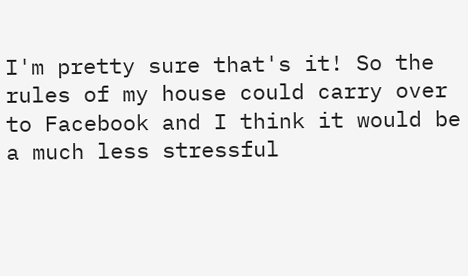I'm pretty sure that's it! So the rules of my house could carry over to Facebook and I think it would be a much less stressful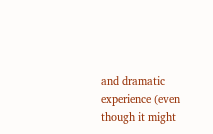and dramatic experience (even though it might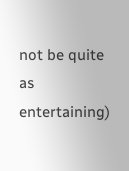not be quite as entertaining)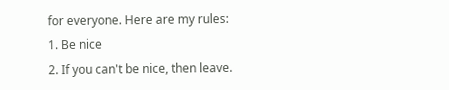for everyone. Here are my rules:
1. Be nice
2. If you can't be nice, then leave.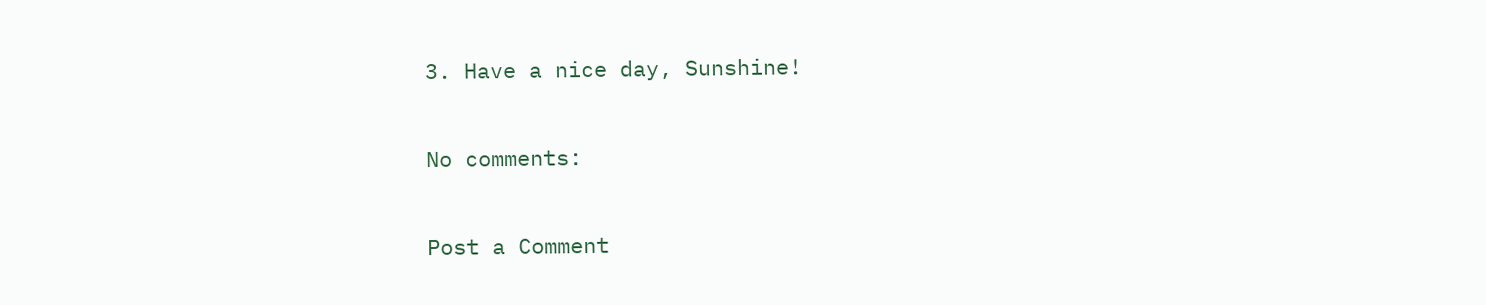3. Have a nice day, Sunshine!

No comments:

Post a Comment